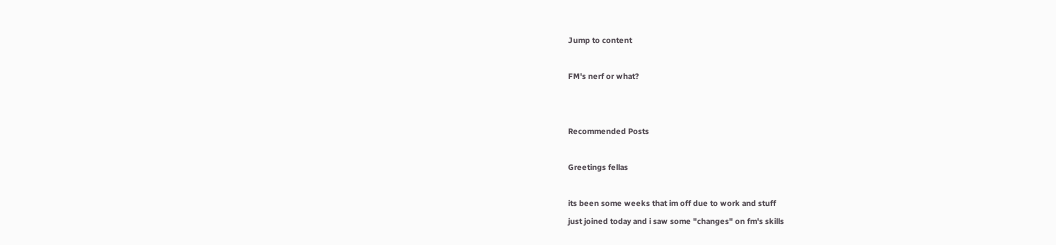Jump to content

FM's nerf or what?


Recommended Posts

Greetings fellas

its been some weeks that im off due to work and stuff
just joined today and i saw some "changes" on fm's skills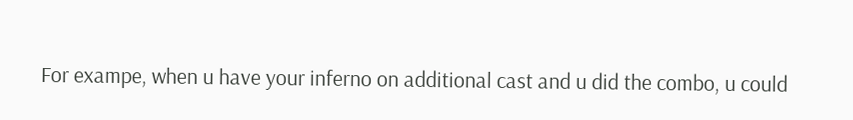For exampe, when u have your inferno on additional cast and u did the combo, u could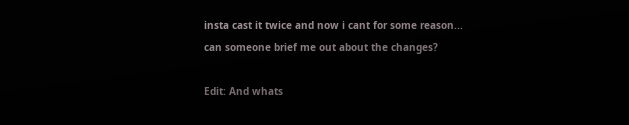insta cast it twice and now i cant for some reason...
can someone brief me out about the changes?

Edit: And whats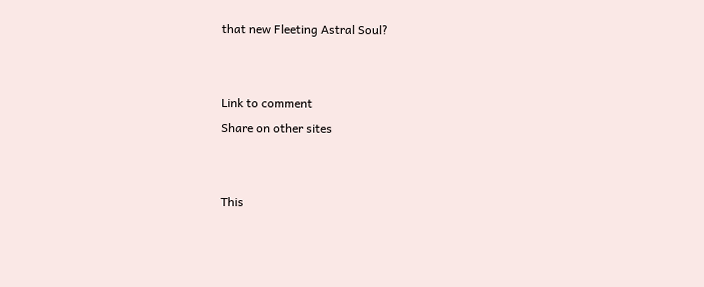that new Fleeting Astral Soul?


Link to comment
Share on other sites


This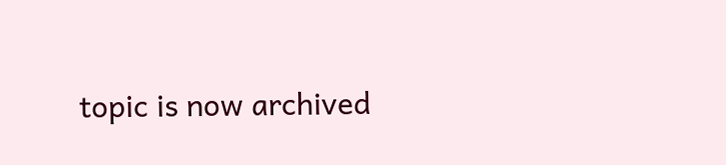topic is now archived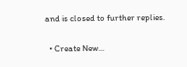and is closed to further replies.

  • Create New...